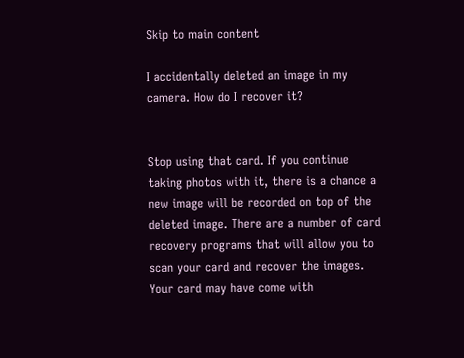Skip to main content

I accidentally deleted an image in my camera. How do I recover it?


Stop using that card. If you continue taking photos with it, there is a chance a new image will be recorded on top of the deleted image. There are a number of card recovery programs that will allow you to scan your card and recover the images. Your card may have come with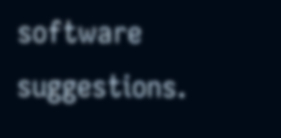software suggestions.